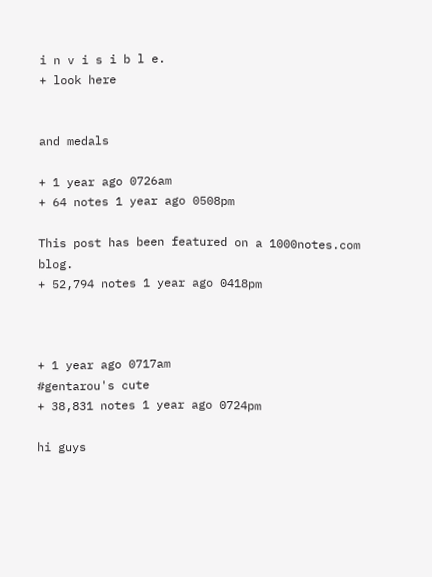i n v i s i b l e.
+ look here


and medals

+ 1 year ago 0726am
+ 64 notes 1 year ago 0508pm

This post has been featured on a 1000notes.com blog.
+ 52,794 notes 1 year ago 0418pm



+ 1 year ago 0717am
#gentarou's cute
+ 38,831 notes 1 year ago 0724pm

hi guys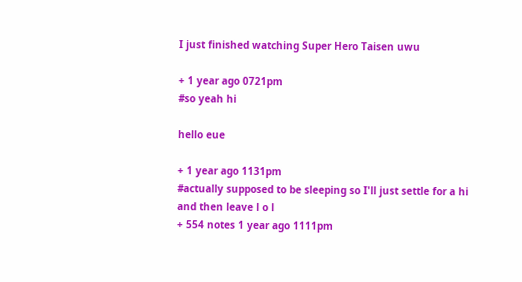I just finished watching Super Hero Taisen uwu

+ 1 year ago 0721pm
#so yeah hi

hello eue

+ 1 year ago 1131pm
#actually supposed to be sleeping so I'll just settle for a hi and then leave l o l
+ 554 notes 1 year ago 1111pm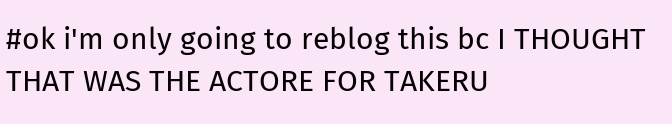#ok i'm only going to reblog this bc I THOUGHT THAT WAS THE ACTORE FOR TAKERU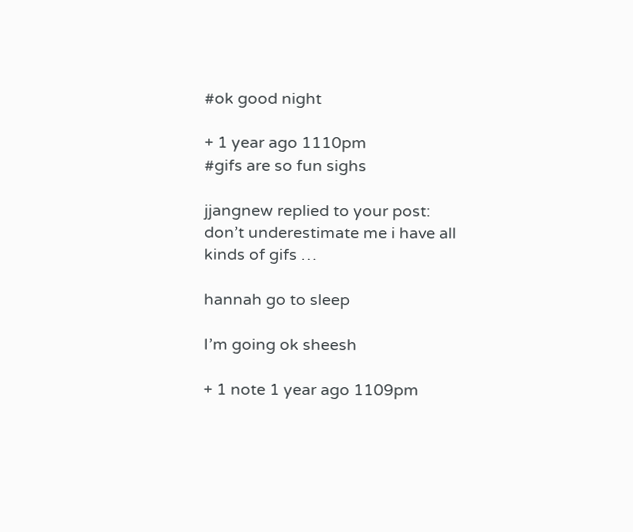#ok good night

+ 1 year ago 1110pm
#gifs are so fun sighs

jjangnew replied to your post: don’t underestimate me i have all kinds of gifs …

hannah go to sleep

I’m going ok sheesh

+ 1 note 1 year ago 1109pm